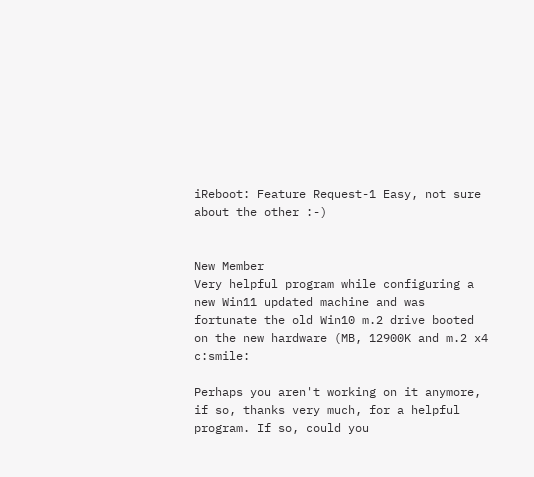iReboot: Feature Request-1 Easy, not sure about the other :-)


New Member
Very helpful program while configuring a new Win11 updated machine and was fortunate the old Win10 m.2 drive booted on the new hardware (MB, 12900K and m.2 x4 c:smile:

Perhaps you aren't working on it anymore, if so, thanks very much, for a helpful program. If so, could you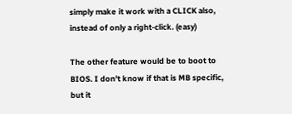simply make it work with a CLICK also, instead of only a right-click. (easy)

The other feature would be to boot to BIOS. I don't know if that is MB specific, but it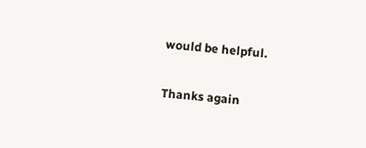would be helpful.

Thanks again